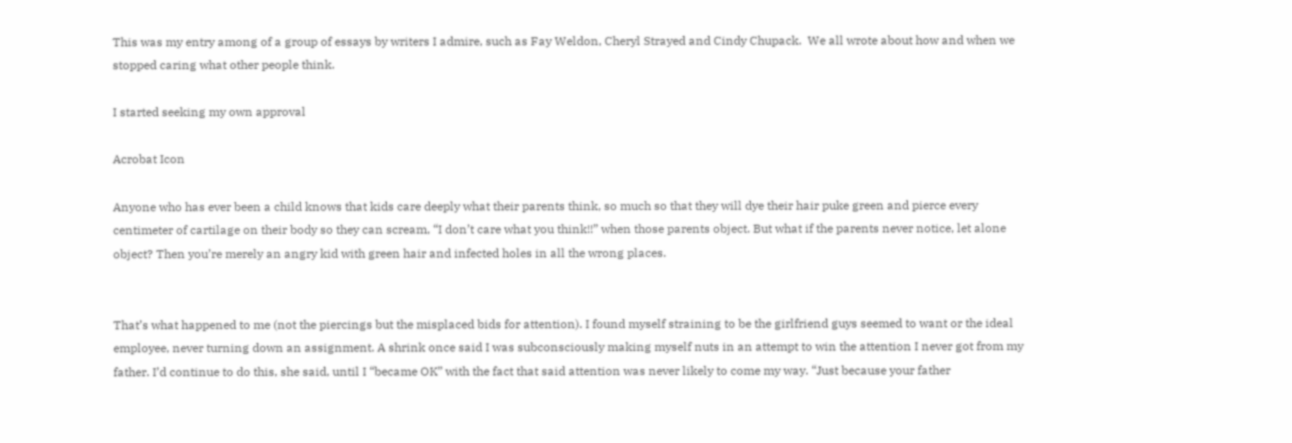This was my entry among of a group of essays by writers I admire, such as Fay Weldon, Cheryl Strayed and Cindy Chupack.  We all wrote about how and when we stopped caring what other people think.

I started seeking my own approval

Acrobat Icon

Anyone who has ever been a child knows that kids care deeply what their parents think, so much so that they will dye their hair puke green and pierce every centimeter of cartilage on their body so they can scream, “I don’t care what you think!!” when those parents object. But what if the parents never notice, let alone object? Then you’re merely an angry kid with green hair and infected holes in all the wrong places.


That’s what happened to me (not the piercings but the misplaced bids for attention). I found myself straining to be the girlfriend guys seemed to want or the ideal employee, never turning down an assignment. A shrink once said I was subconsciously making myself nuts in an attempt to win the attention I never got from my father. I’d continue to do this, she said, until I “became OK” with the fact that said attention was never likely to come my way. “Just because your father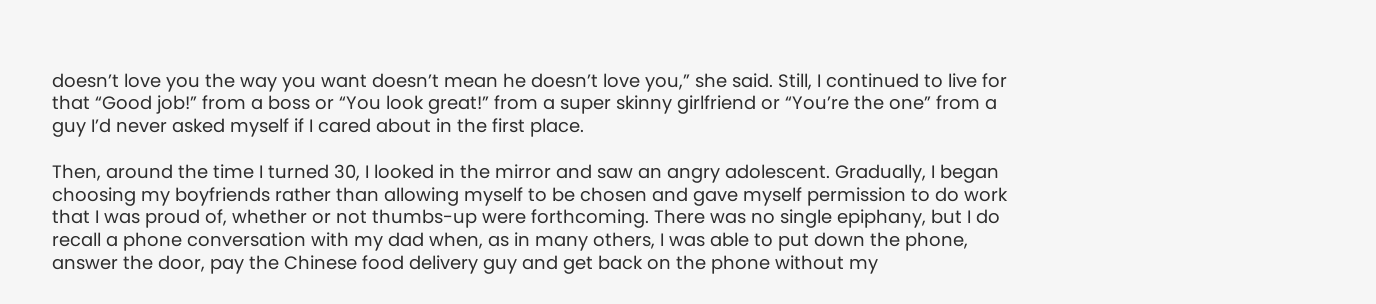doesn’t love you the way you want doesn’t mean he doesn’t love you,” she said. Still, I continued to live for that “Good job!” from a boss or “You look great!” from a super skinny girlfriend or “You’re the one” from a guy I’d never asked myself if I cared about in the first place.

Then, around the time I turned 30, I looked in the mirror and saw an angry adolescent. Gradually, I began choosing my boyfriends rather than allowing myself to be chosen and gave myself permission to do work that I was proud of, whether or not thumbs-up were forthcoming. There was no single epiphany, but I do recall a phone conversation with my dad when, as in many others, I was able to put down the phone, answer the door, pay the Chinese food delivery guy and get back on the phone without my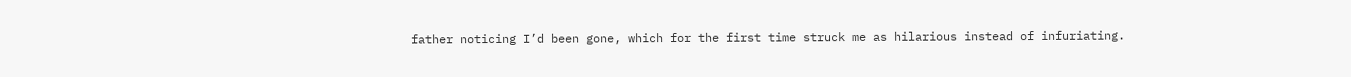father noticing I’d been gone, which for the first time struck me as hilarious instead of infuriating.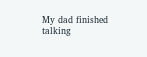My dad finished talking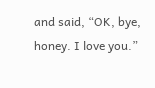and said, “OK, bye, honey. I love you.”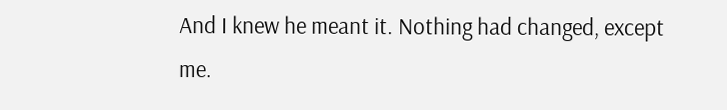And I knew he meant it. Nothing had changed, except me.